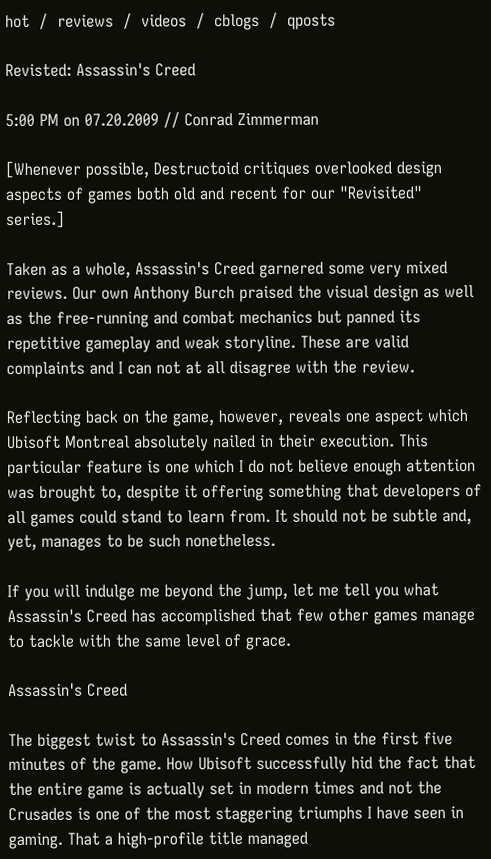hot  /  reviews  /  videos  /  cblogs  /  qposts

Revisted: Assassin's Creed

5:00 PM on 07.20.2009 // Conrad Zimmerman

[Whenever possible, Destructoid critiques overlooked design aspects of games both old and recent for our "Revisited" series.]

Taken as a whole, Assassin's Creed garnered some very mixed reviews. Our own Anthony Burch praised the visual design as well as the free-running and combat mechanics but panned its repetitive gameplay and weak storyline. These are valid complaints and I can not at all disagree with the review.

Reflecting back on the game, however, reveals one aspect which Ubisoft Montreal absolutely nailed in their execution. This particular feature is one which I do not believe enough attention was brought to, despite it offering something that developers of all games could stand to learn from. It should not be subtle and, yet, manages to be such nonetheless.

If you will indulge me beyond the jump, let me tell you what Assassin's Creed has accomplished that few other games manage to tackle with the same level of grace.

Assassin's Creed

The biggest twist to Assassin's Creed comes in the first five minutes of the game. How Ubisoft successfully hid the fact that the entire game is actually set in modern times and not the Crusades is one of the most staggering triumphs I have seen in gaming. That a high-profile title managed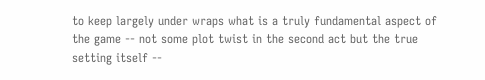to keep largely under wraps what is a truly fundamental aspect of the game -- not some plot twist in the second act but the true setting itself --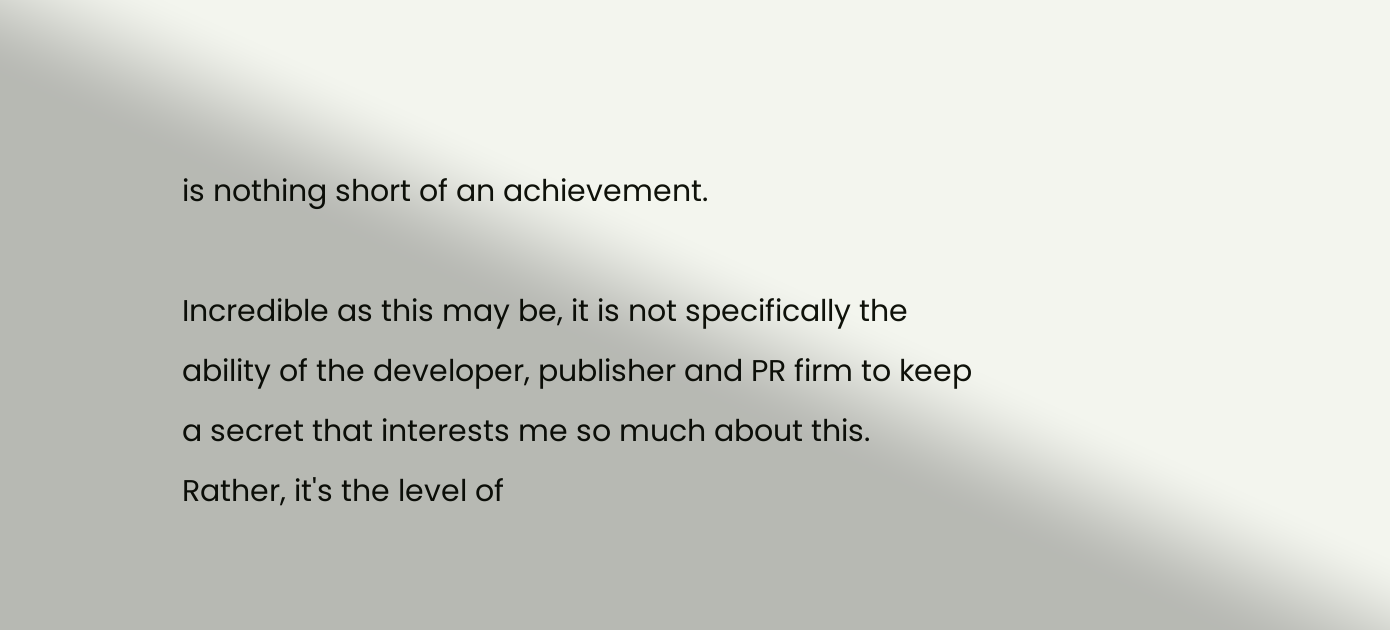is nothing short of an achievement.

Incredible as this may be, it is not specifically the ability of the developer, publisher and PR firm to keep a secret that interests me so much about this. Rather, it's the level of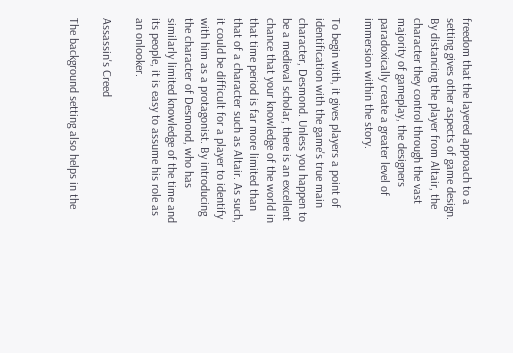freedom that the layered approach to a setting gives other aspects of game design. By distancing the player from Altair, the character they control through the vast majority of gameplay, the designers paradoxically create a greater level of immersion within the story.

To begin with, it gives players a point of identification with the game's true main character, Desmond. Unless you happen to be a medieval scholar, there is an excellent chance that your knowledge of the world in that time period is far more limited than that of a character such as Altair. As such, it could be difficult for a player to identify with him as a protagonist. By introducing the character of Desmond, who has similarly limited knowledge of the time and its people, it is easy to assume his role as an onlooker.

Assassin's Creed

The background setting also helps in the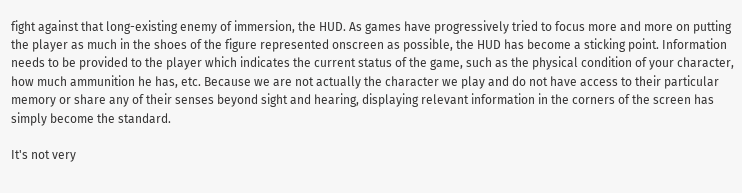fight against that long-existing enemy of immersion, the HUD. As games have progressively tried to focus more and more on putting the player as much in the shoes of the figure represented onscreen as possible, the HUD has become a sticking point. Information needs to be provided to the player which indicates the current status of the game, such as the physical condition of your character, how much ammunition he has, etc. Because we are not actually the character we play and do not have access to their particular memory or share any of their senses beyond sight and hearing, displaying relevant information in the corners of the screen has simply become the standard.

It's not very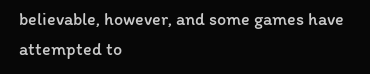believable, however, and some games have attempted to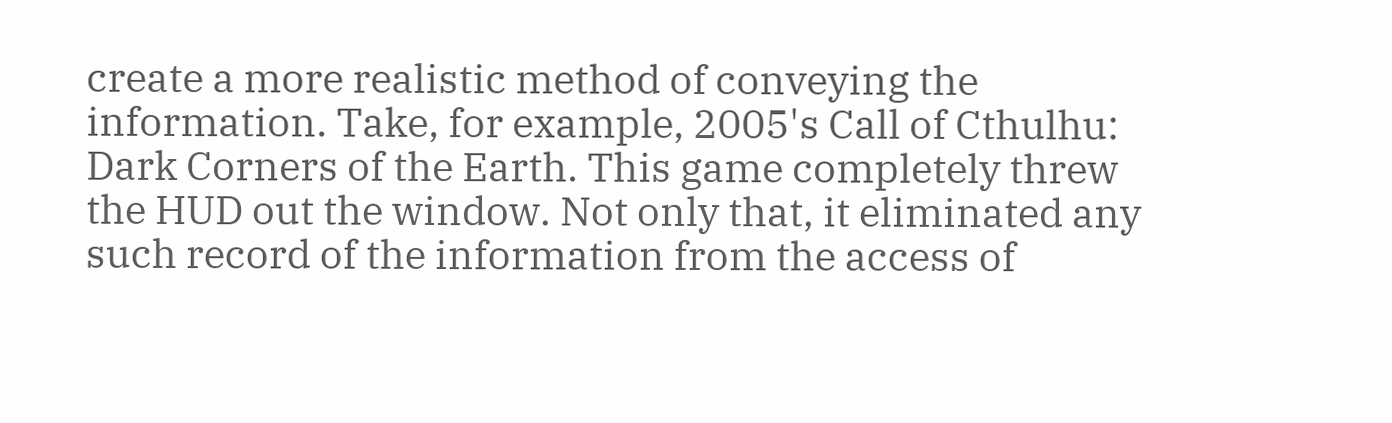create a more realistic method of conveying the information. Take, for example, 2005's Call of Cthulhu: Dark Corners of the Earth. This game completely threw the HUD out the window. Not only that, it eliminated any such record of the information from the access of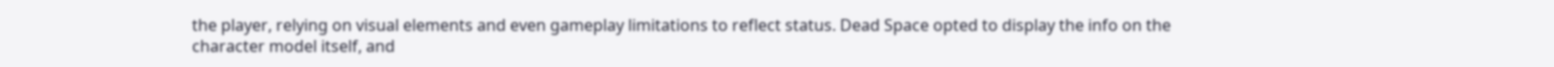the player, relying on visual elements and even gameplay limitations to reflect status. Dead Space opted to display the info on the character model itself, and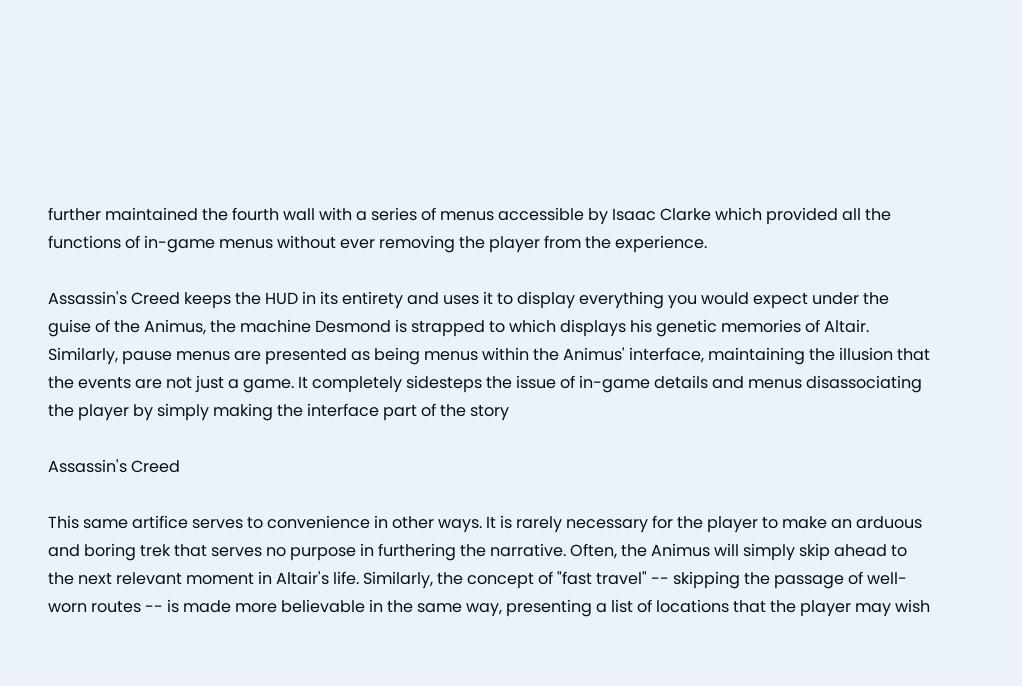further maintained the fourth wall with a series of menus accessible by Isaac Clarke which provided all the functions of in-game menus without ever removing the player from the experience.

Assassin's Creed keeps the HUD in its entirety and uses it to display everything you would expect under the guise of the Animus, the machine Desmond is strapped to which displays his genetic memories of Altair. Similarly, pause menus are presented as being menus within the Animus' interface, maintaining the illusion that the events are not just a game. It completely sidesteps the issue of in-game details and menus disassociating the player by simply making the interface part of the story

Assassin's Creed

This same artifice serves to convenience in other ways. It is rarely necessary for the player to make an arduous and boring trek that serves no purpose in furthering the narrative. Often, the Animus will simply skip ahead to the next relevant moment in Altair's life. Similarly, the concept of "fast travel" -- skipping the passage of well-worn routes -- is made more believable in the same way, presenting a list of locations that the player may wish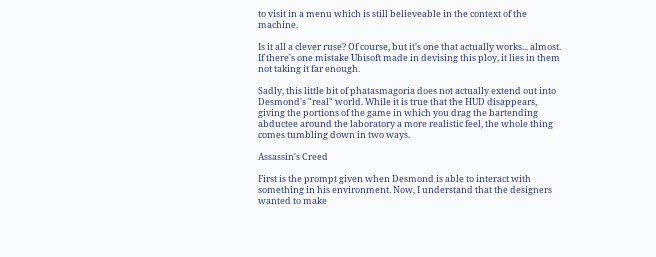to visit in a menu which is still believeable in the context of the machine.

Is it all a clever ruse? Of course, but it's one that actually works... almost. If there's one mistake Ubisoft made in devising this ploy, it lies in them not taking it far enough.

Sadly, this little bit of phatasmagoria does not actually extend out into Desmond's "real" world. While it is true that the HUD disappears, giving the portions of the game in which you drag the bartending abductee around the laboratory a more realistic feel, the whole thing comes tumbling down in two ways.

Assassin's Creed

First is the prompt given when Desmond is able to interact with something in his environment. Now, I understand that the designers wanted to make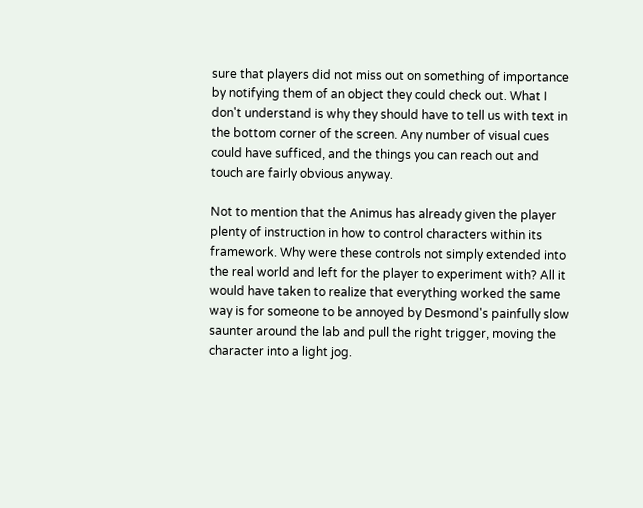sure that players did not miss out on something of importance by notifying them of an object they could check out. What I don't understand is why they should have to tell us with text in the bottom corner of the screen. Any number of visual cues could have sufficed, and the things you can reach out and touch are fairly obvious anyway.

Not to mention that the Animus has already given the player plenty of instruction in how to control characters within its framework. Why were these controls not simply extended into the real world and left for the player to experiment with? All it would have taken to realize that everything worked the same way is for someone to be annoyed by Desmond's painfully slow saunter around the lab and pull the right trigger, moving the character into a light jog.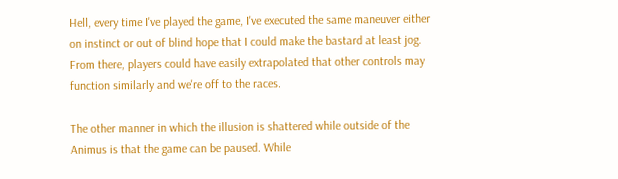Hell, every time I've played the game, I've executed the same maneuver either on instinct or out of blind hope that I could make the bastard at least jog. From there, players could have easily extrapolated that other controls may function similarly and we're off to the races.

The other manner in which the illusion is shattered while outside of the Animus is that the game can be paused. While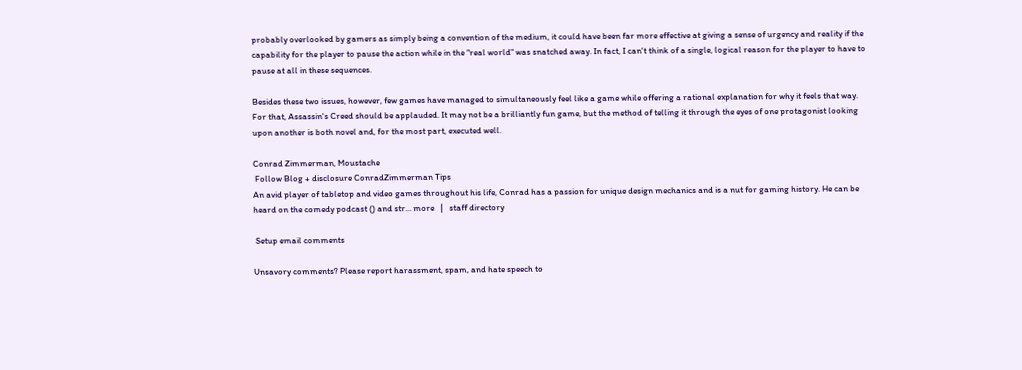probably overlooked by gamers as simply being a convention of the medium, it could have been far more effective at giving a sense of urgency and reality if the capability for the player to pause the action while in the "real world" was snatched away. In fact, I can't think of a single, logical reason for the player to have to pause at all in these sequences.

Besides these two issues, however, few games have managed to simultaneously feel like a game while offering a rational explanation for why it feels that way. For that, Assassin's Creed should be applauded. It may not be a brilliantly fun game, but the method of telling it through the eyes of one protagonist looking upon another is both novel and, for the most part, executed well.

Conrad Zimmerman, Moustache
 Follow Blog + disclosure ConradZimmerman Tips
An avid player of tabletop and video games throughout his life, Conrad has a passion for unique design mechanics and is a nut for gaming history. He can be heard on the comedy podcast () and str... more   |   staff directory

 Setup email comments

Unsavory comments? Please report harassment, spam, and hate speech to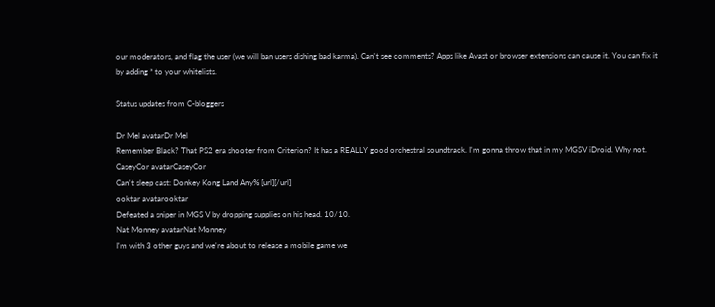our moderators, and flag the user (we will ban users dishing bad karma). Can't see comments? Apps like Avast or browser extensions can cause it. You can fix it by adding * to your whitelists.

Status updates from C-bloggers

Dr Mel avatarDr Mel
Remember Black? That PS2 era shooter from Criterion? It has a REALLY good orchestral soundtrack. I'm gonna throw that in my MGSV iDroid. Why not.
CaseyCor avatarCaseyCor
Can't sleep cast: Donkey Kong Land Any% [url][/url]
ooktar avatarooktar
Defeated a sniper in MGS V by dropping supplies on his head. 10/10.
Nat Monney avatarNat Monney
I'm with 3 other guys and we're about to release a mobile game we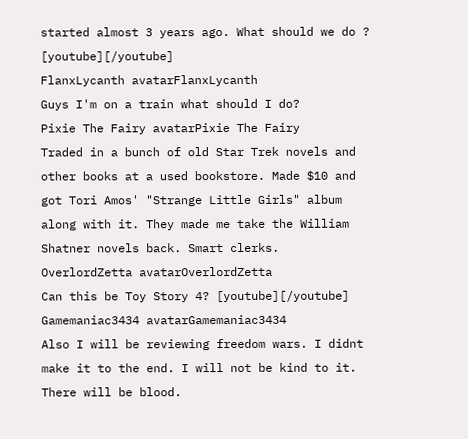started almost 3 years ago. What should we do ? [youtube][/youtube]
FlanxLycanth avatarFlanxLycanth
Guys I'm on a train what should I do?
Pixie The Fairy avatarPixie The Fairy
Traded in a bunch of old Star Trek novels and other books at a used bookstore. Made $10 and got Tori Amos' "Strange Little Girls" album along with it. They made me take the William Shatner novels back. Smart clerks.
OverlordZetta avatarOverlordZetta
Can this be Toy Story 4? [youtube][/youtube]
Gamemaniac3434 avatarGamemaniac3434
Also I will be reviewing freedom wars. I didnt make it to the end. I will not be kind to it. There will be blood.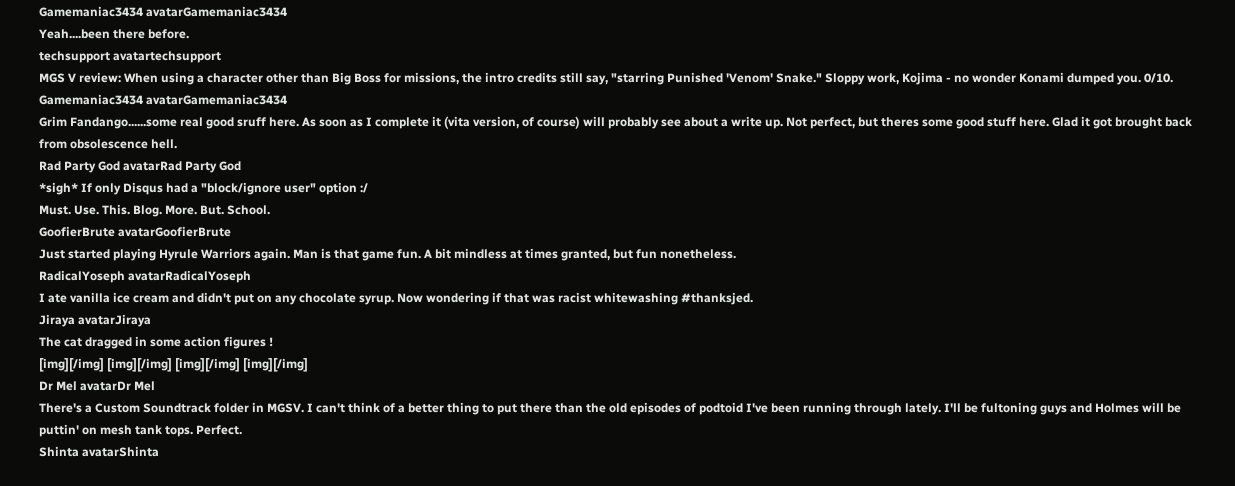Gamemaniac3434 avatarGamemaniac3434
Yeah....been there before.
techsupport avatartechsupport
MGS V review: When using a character other than Big Boss for missions, the intro credits still say, "starring Punished 'Venom' Snake." Sloppy work, Kojima - no wonder Konami dumped you. 0/10.
Gamemaniac3434 avatarGamemaniac3434
Grim Fandango......some real good sruff here. As soon as I complete it (vita version, of course) will probably see about a write up. Not perfect, but theres some good stuff here. Glad it got brought back from obsolescence hell.
Rad Party God avatarRad Party God
*sigh* If only Disqus had a "block/ignore user" option :/
Must. Use. This. Blog. More. But. School.
GoofierBrute avatarGoofierBrute
Just started playing Hyrule Warriors again. Man is that game fun. A bit mindless at times granted, but fun nonetheless.
RadicalYoseph avatarRadicalYoseph
I ate vanilla ice cream and didn't put on any chocolate syrup. Now wondering if that was racist whitewashing #thanksjed.
Jiraya avatarJiraya
The cat dragged in some action figures !
[img][/img] [img][/img] [img][/img] [img][/img]
Dr Mel avatarDr Mel
There's a Custom Soundtrack folder in MGSV. I can't think of a better thing to put there than the old episodes of podtoid I've been running through lately. I'll be fultoning guys and Holmes will be puttin' on mesh tank tops. Perfect.
Shinta avatarShinta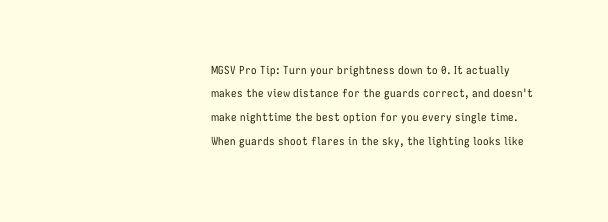MGSV Pro Tip: Turn your brightness down to 0. It actually makes the view distance for the guards correct, and doesn't make nighttime the best option for you every single time. When guards shoot flares in the sky, the lighting looks like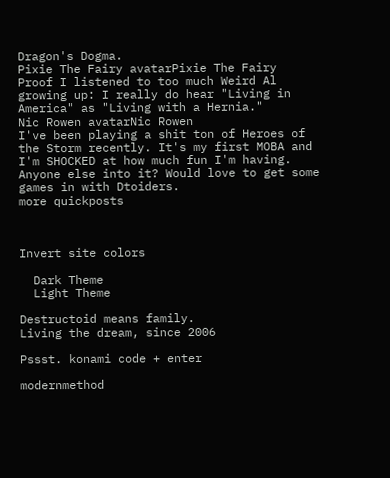Dragon's Dogma.
Pixie The Fairy avatarPixie The Fairy
Proof I listened to too much Weird Al growing up: I really do hear "Living in America" as "Living with a Hernia."
Nic Rowen avatarNic Rowen
I've been playing a shit ton of Heroes of the Storm recently. It's my first MOBA and I'm SHOCKED at how much fun I'm having. Anyone else into it? Would love to get some games in with Dtoiders.
more quickposts



Invert site colors

  Dark Theme
  Light Theme

Destructoid means family.
Living the dream, since 2006

Pssst. konami code + enter

modernmethod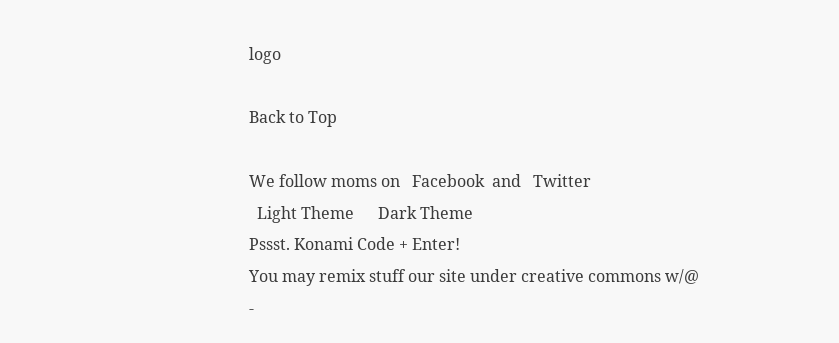logo

Back to Top

We follow moms on   Facebook  and   Twitter
  Light Theme      Dark Theme
Pssst. Konami Code + Enter!
You may remix stuff our site under creative commons w/@
-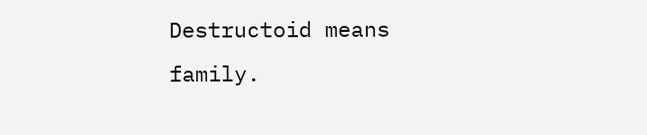Destructoid means family.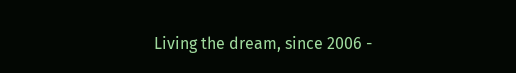Living the dream, since 2006 -